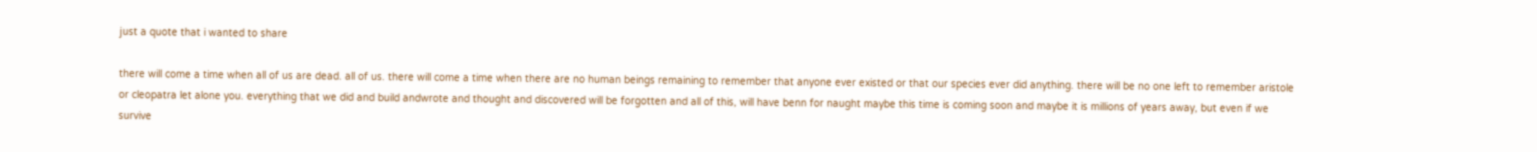just a quote that i wanted to share

there will come a time when all of us are dead. all of us. there will come a time when there are no human beings remaining to remember that anyone ever existed or that our species ever did anything. there will be no one left to remember aristole or cleopatra let alone you. everything that we did and build andwrote and thought and discovered will be forgotten and all of this, will have benn for naught maybe this time is coming soon and maybe it is millions of years away, but even if we survive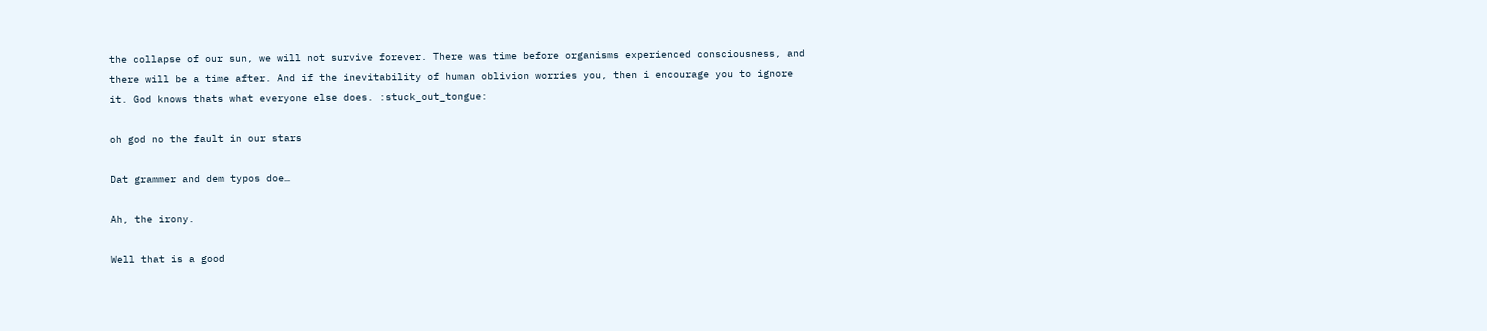the collapse of our sun, we will not survive forever. There was time before organisms experienced consciousness, and there will be a time after. And if the inevitability of human oblivion worries you, then i encourage you to ignore it. God knows thats what everyone else does. :stuck_out_tongue:

oh god no the fault in our stars

Dat grammer and dem typos doe…

Ah, the irony.

Well that is a good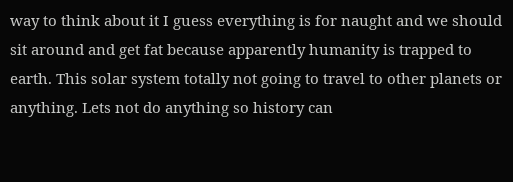way to think about it I guess everything is for naught and we should sit around and get fat because apparently humanity is trapped to earth. This solar system totally not going to travel to other planets or anything. Lets not do anything so history can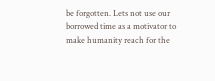be forgotten. Lets not use our borrowed time as a motivator to make humanity reach for the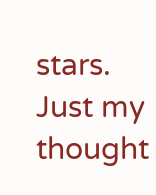stars.
Just my thought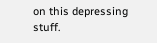on this depressing stuff.